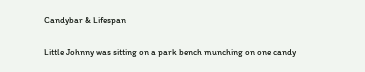Candybar & Lifespan

Little Johnny was sitting on a park bench munching on one candy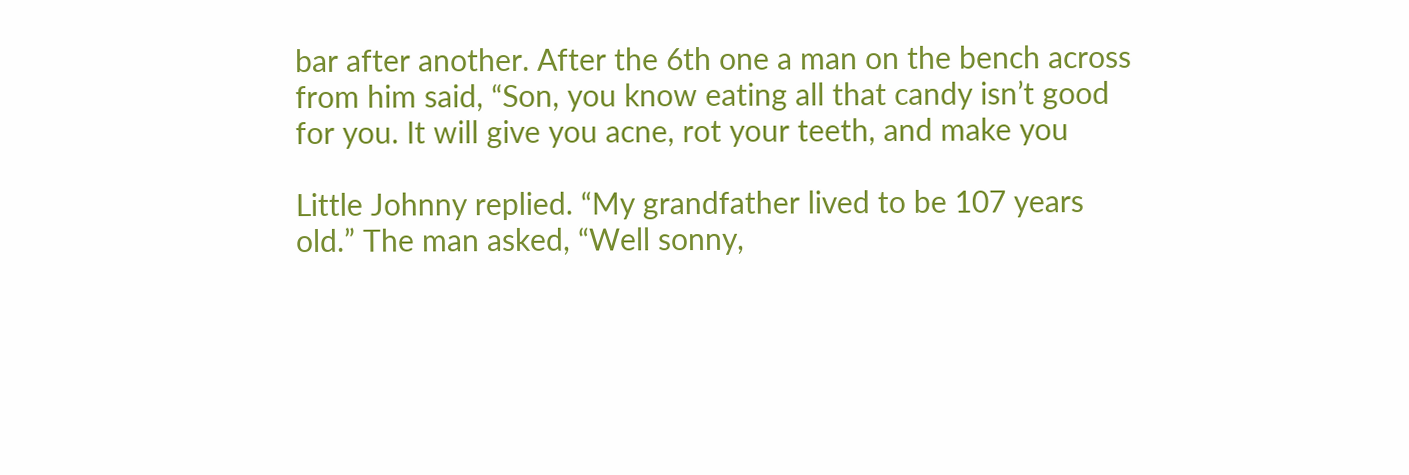bar after another. After the 6th one a man on the bench across
from him said, “Son, you know eating all that candy isn’t good
for you. It will give you acne, rot your teeth, and make you

Little Johnny replied. “My grandfather lived to be 107 years
old.” The man asked, “Well sonny,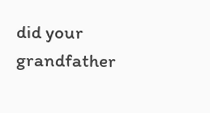did your grandfather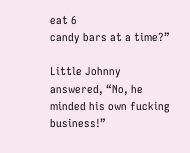eat 6
candy bars at a time?”

Little Johnny answered, “No, he minded his own fucking business!”